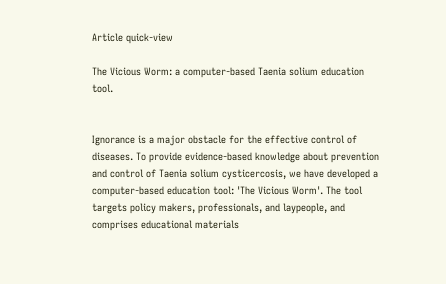Article quick-view

The Vicious Worm: a computer-based Taenia solium education tool.


Ignorance is a major obstacle for the effective control of diseases. To provide evidence-based knowledge about prevention and control of Taenia solium cysticercosis, we have developed a computer-based education tool: 'The Vicious Worm'. The tool targets policy makers, professionals, and laypeople, and comprises educational materials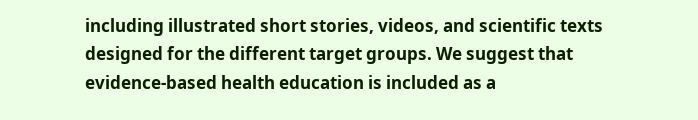including illustrated short stories, videos, and scientific texts designed for the different target groups. We suggest that evidence-based health education is included as a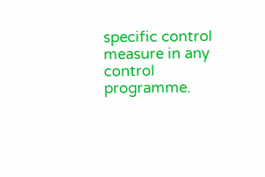specific control measure in any control programme.